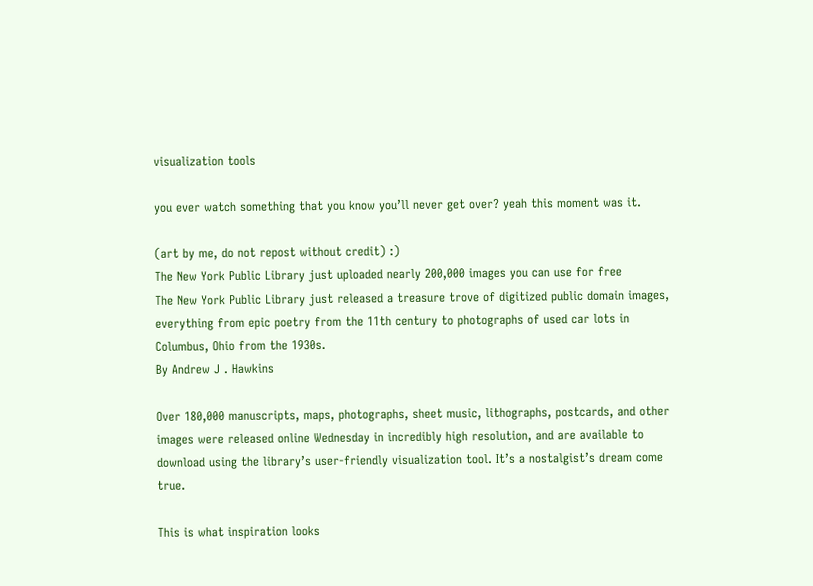visualization tools

you ever watch something that you know you’ll never get over? yeah this moment was it.

(art by me, do not repost without credit) :)
The New York Public Library just uploaded nearly 200,000 images you can use for free
The New York Public Library just released a treasure trove of digitized public domain images, everything from epic poetry from the 11th century to photographs of used car lots in Columbus, Ohio from the 1930s.
By Andrew J . Hawkins

Over 180,000 manuscripts, maps, photographs, sheet music, lithographs, postcards, and other images were released online Wednesday in incredibly high resolution, and are available to download using the library’s user-friendly visualization tool. It’s a nostalgist’s dream come true.

This is what inspiration looks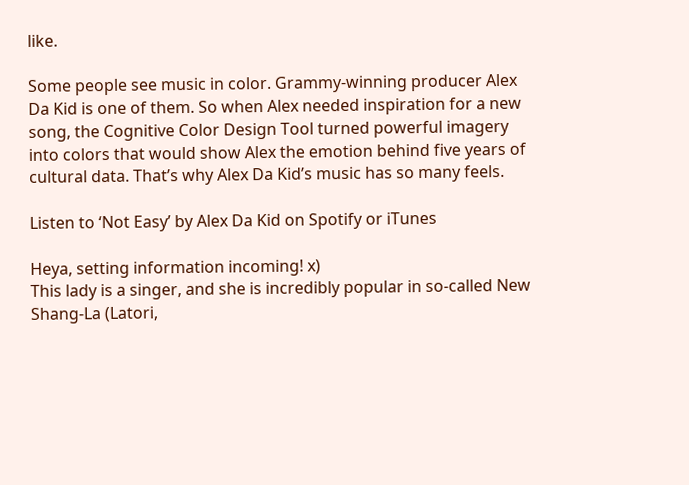like.

Some people see music in color. Grammy-winning producer Alex Da Kid is one of them. So when Alex needed inspiration for a new song, the Cognitive Color Design Tool turned powerful imagery into colors that would show Alex the emotion behind five years of cultural data. That’s why Alex Da Kid’s music has so many feels.

Listen to ‘Not Easy’ by Alex Da Kid on Spotify or iTunes

Heya, setting information incoming! x)
This lady is a singer, and she is incredibly popular in so-called New Shang-La (Latori,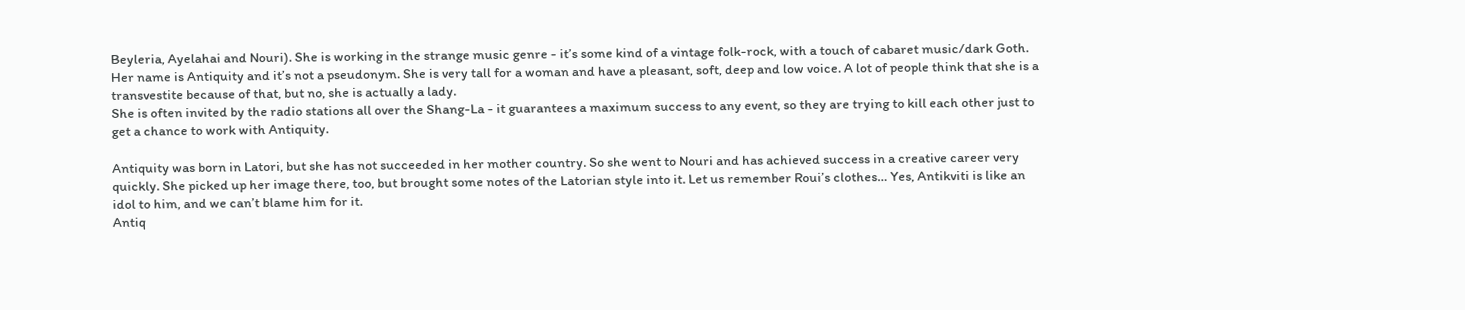Beyleria, Ayelahai and Nouri). She is working in the strange music genre - it’s some kind of a vintage folk-rock, with a touch of cabaret music/dark Goth.
Her name is Antiquity and it’s not a pseudonym. She is very tall for a woman and have a pleasant, soft, deep and low voice. A lot of people think that she is a transvestite because of that, but no, she is actually a lady.
She is often invited by the radio stations all over the Shang-La - it guarantees a maximum success to any event, so they are trying to kill each other just to get a chance to work with Antiquity.

Antiquity was born in Latori, but she has not succeeded in her mother country. So she went to Nouri and has achieved success in a creative career very quickly. She picked up her image there, too, but brought some notes of the Latorian style into it. Let us remember Roui’s clothes… Yes, Antikviti is like an idol to him, and we can’t blame him for it.
Antiq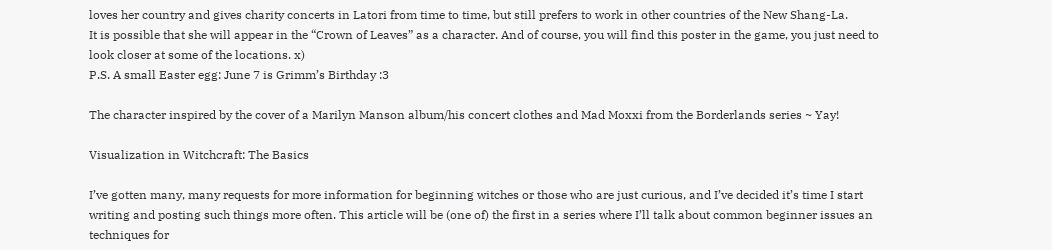loves her country and gives charity concerts in Latori from time to time, but still prefers to work in other countries of the New Shang-La.
It is possible that she will appear in the “Crown of Leaves” as a character. And of course, you will find this poster in the game, you just need to look closer at some of the locations. x)
P.S. A small Easter egg: June 7 is Grimm’s Birthday :3

The character inspired by the cover of a Marilyn Manson album/his concert clothes and Mad Moxxi from the Borderlands series ~ Yay!

Visualization in Witchcraft: The Basics

I’ve gotten many, many requests for more information for beginning witches or those who are just curious, and I’ve decided it’s time I start writing and posting such things more often. This article will be (one of) the first in a series where I’ll talk about common beginner issues an techniques for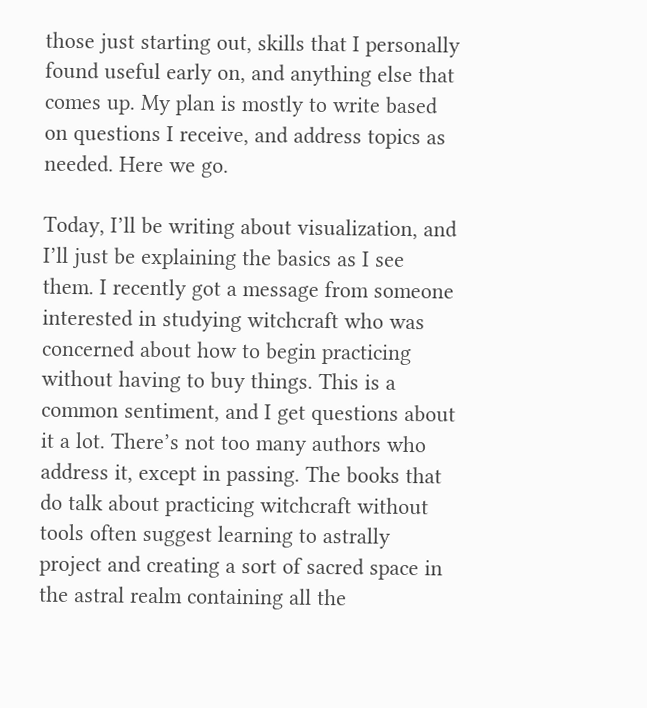those just starting out, skills that I personally found useful early on, and anything else that comes up. My plan is mostly to write based on questions I receive, and address topics as needed. Here we go.

Today, I’ll be writing about visualization, and I’ll just be explaining the basics as I see them. I recently got a message from someone interested in studying witchcraft who was concerned about how to begin practicing without having to buy things. This is a common sentiment, and I get questions about it a lot. There’s not too many authors who address it, except in passing. The books that do talk about practicing witchcraft without tools often suggest learning to astrally project and creating a sort of sacred space in the astral realm containing all the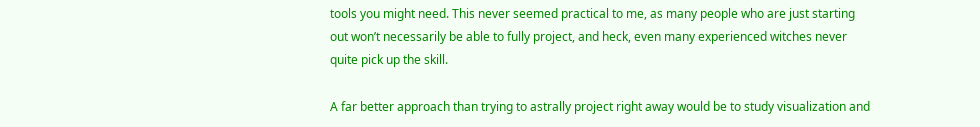tools you might need. This never seemed practical to me, as many people who are just starting out won’t necessarily be able to fully project, and heck, even many experienced witches never quite pick up the skill.

A far better approach than trying to astrally project right away would be to study visualization and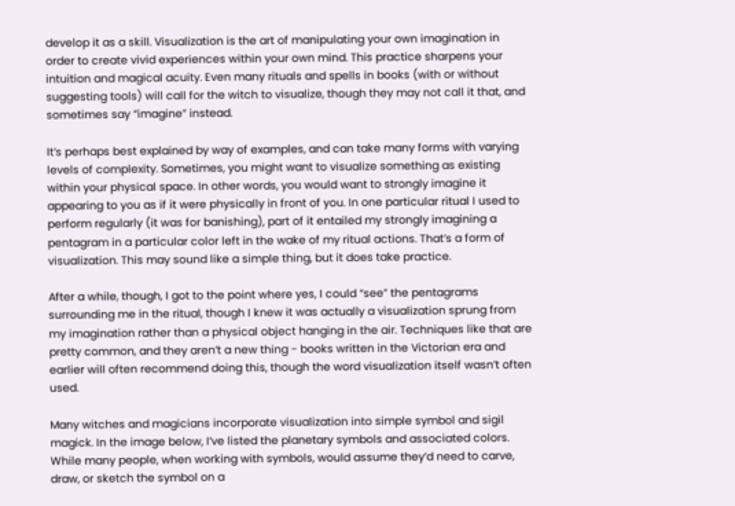develop it as a skill. Visualization is the art of manipulating your own imagination in order to create vivid experiences within your own mind. This practice sharpens your intuition and magical acuity. Even many rituals and spells in books (with or without suggesting tools) will call for the witch to visualize, though they may not call it that, and sometimes say “imagine” instead.

It’s perhaps best explained by way of examples, and can take many forms with varying levels of complexity. Sometimes, you might want to visualize something as existing within your physical space. In other words, you would want to strongly imagine it appearing to you as if it were physically in front of you. In one particular ritual I used to perform regularly (it was for banishing), part of it entailed my strongly imagining a pentagram in a particular color left in the wake of my ritual actions. That’s a form of visualization. This may sound like a simple thing, but it does take practice.

After a while, though, I got to the point where yes, I could “see” the pentagrams surrounding me in the ritual, though I knew it was actually a visualization sprung from my imagination rather than a physical object hanging in the air. Techniques like that are pretty common, and they aren’t a new thing - books written in the Victorian era and earlier will often recommend doing this, though the word visualization itself wasn’t often used.

Many witches and magicians incorporate visualization into simple symbol and sigil magick. In the image below, I’ve listed the planetary symbols and associated colors. While many people, when working with symbols, would assume they’d need to carve, draw, or sketch the symbol on a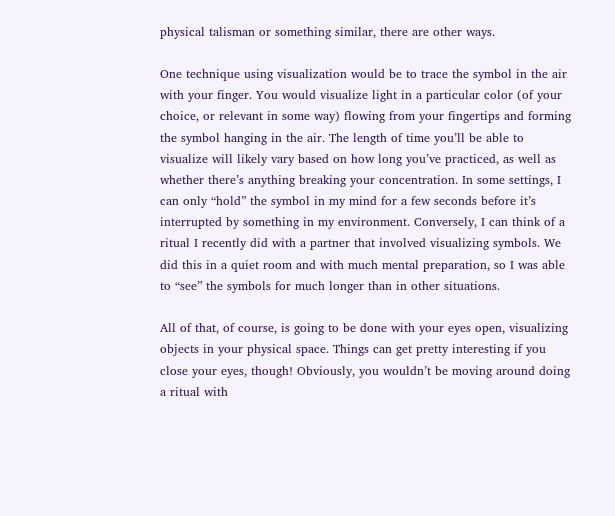physical talisman or something similar, there are other ways.

One technique using visualization would be to trace the symbol in the air with your finger. You would visualize light in a particular color (of your choice, or relevant in some way) flowing from your fingertips and forming the symbol hanging in the air. The length of time you’ll be able to visualize will likely vary based on how long you’ve practiced, as well as whether there’s anything breaking your concentration. In some settings, I can only “hold” the symbol in my mind for a few seconds before it’s interrupted by something in my environment. Conversely, I can think of a ritual I recently did with a partner that involved visualizing symbols. We did this in a quiet room and with much mental preparation, so I was able to “see” the symbols for much longer than in other situations.

All of that, of course, is going to be done with your eyes open, visualizing objects in your physical space. Things can get pretty interesting if you close your eyes, though! Obviously, you wouldn’t be moving around doing a ritual with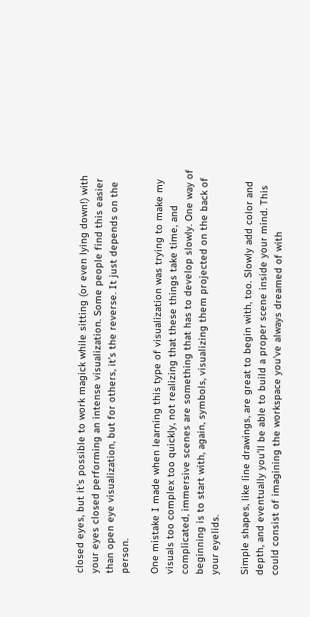closed eyes, but it’s possible to work magick while sitting (or even lying down!) with your eyes closed performing an intense visualization. Some people find this easier than open eye visualization, but for others, it’s the reverse. It just depends on the person.

One mistake I made when learning this type of visualization was trying to make my visuals too complex too quickly, not realizing that these things take time, and complicated, immersive scenes are something that has to develop slowly. One way of beginning is to start with, again, symbols, visualizing them projected on the back of your eyelids.

Simple shapes, like line drawings, are great to begin with, too. Slowly add color and depth, and eventually you’ll be able to build a proper scene inside your mind. This could consist of imagining the workspace you’ve always dreamed of with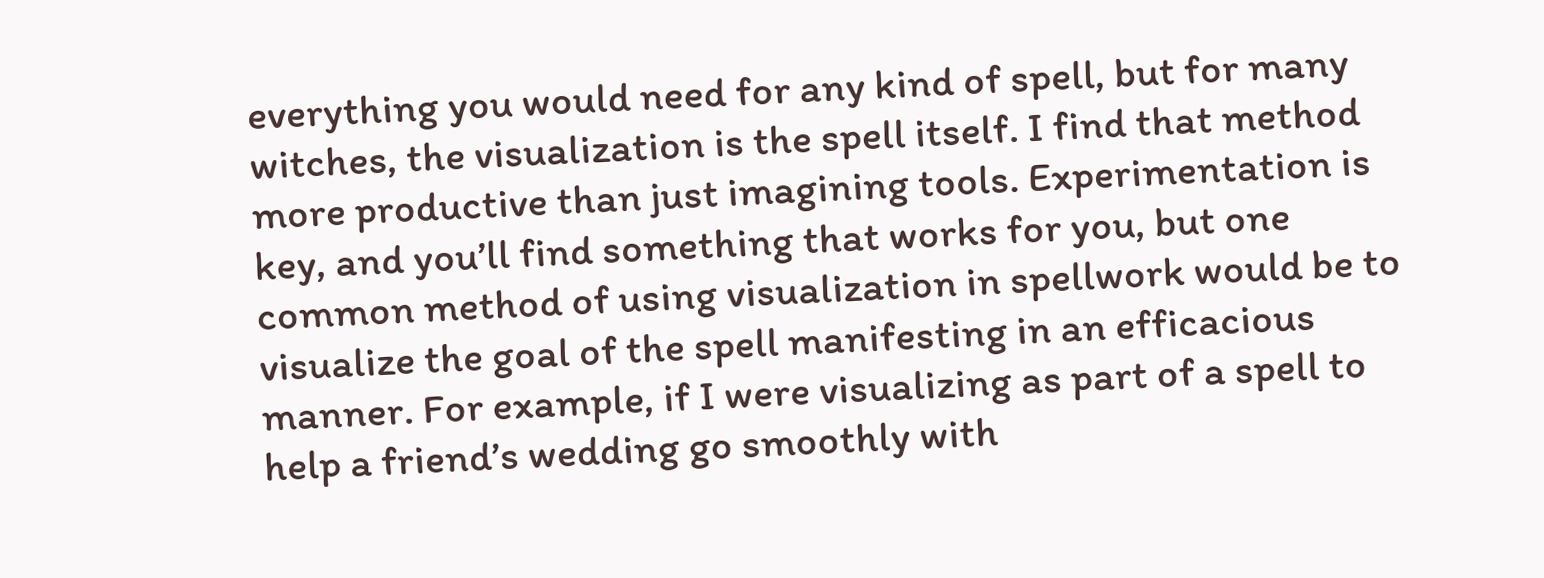everything you would need for any kind of spell, but for many witches, the visualization is the spell itself. I find that method more productive than just imagining tools. Experimentation is key, and you’ll find something that works for you, but one common method of using visualization in spellwork would be to visualize the goal of the spell manifesting in an efficacious manner. For example, if I were visualizing as part of a spell to help a friend’s wedding go smoothly with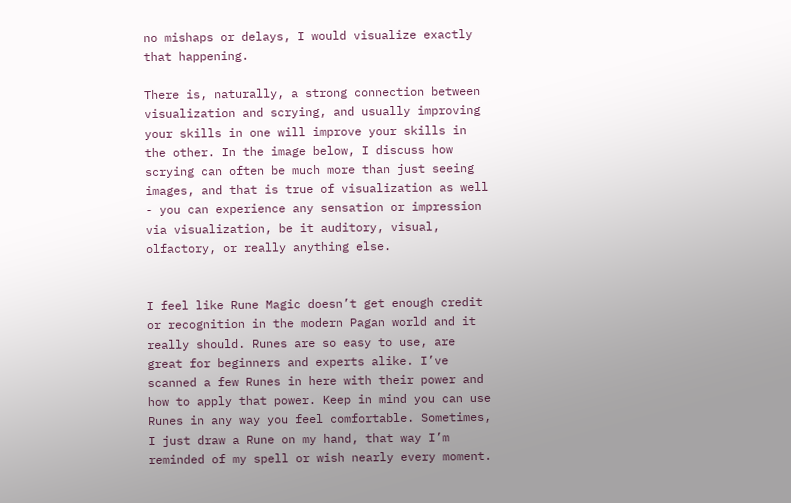no mishaps or delays, I would visualize exactly that happening.

There is, naturally, a strong connection between visualization and scrying, and usually improving your skills in one will improve your skills in the other. In the image below, I discuss how scrying can often be much more than just seeing images, and that is true of visualization as well - you can experience any sensation or impression via visualization, be it auditory, visual, olfactory, or really anything else.


I feel like Rune Magic doesn’t get enough credit or recognition in the modern Pagan world and it really should. Runes are so easy to use, are great for beginners and experts alike. I’ve scanned a few Runes in here with their power and how to apply that power. Keep in mind you can use Runes in any way you feel comfortable. Sometimes, I just draw a Rune on my hand, that way I’m reminded of my spell or wish nearly every moment.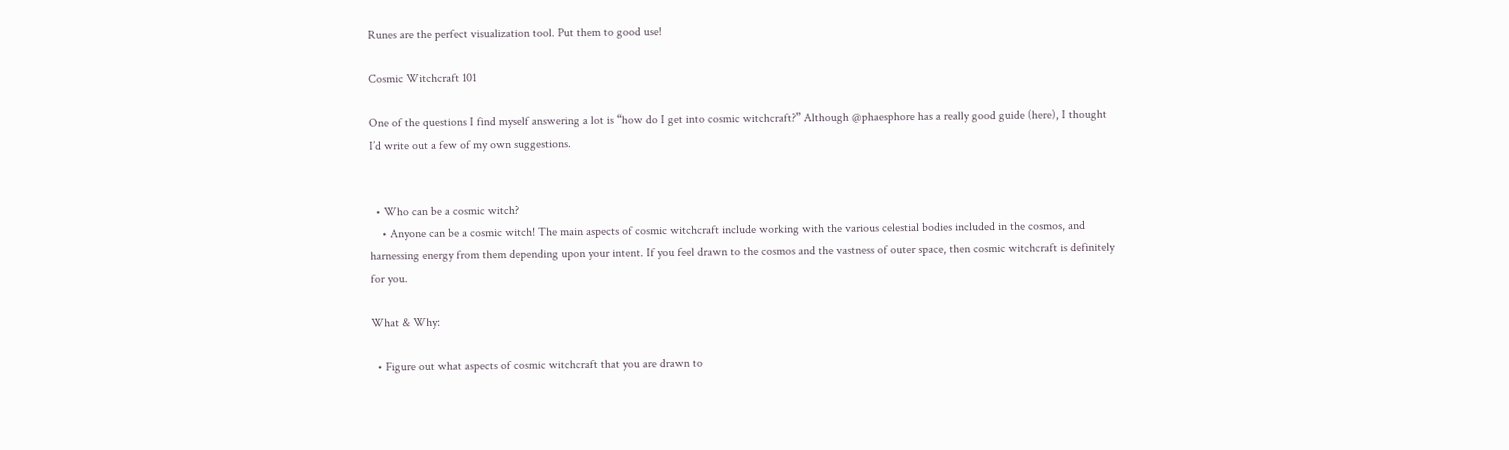Runes are the perfect visualization tool. Put them to good use!

Cosmic Witchcraft 101

One of the questions I find myself answering a lot is “how do I get into cosmic witchcraft?” Although @phaesphore has a really good guide (here), I thought I’d write out a few of my own suggestions.


  • Who can be a cosmic witch?
    • Anyone can be a cosmic witch! The main aspects of cosmic witchcraft include working with the various celestial bodies included in the cosmos, and harnessing energy from them depending upon your intent. If you feel drawn to the cosmos and the vastness of outer space, then cosmic witchcraft is definitely for you.

What & Why:

  • Figure out what aspects of cosmic witchcraft that you are drawn to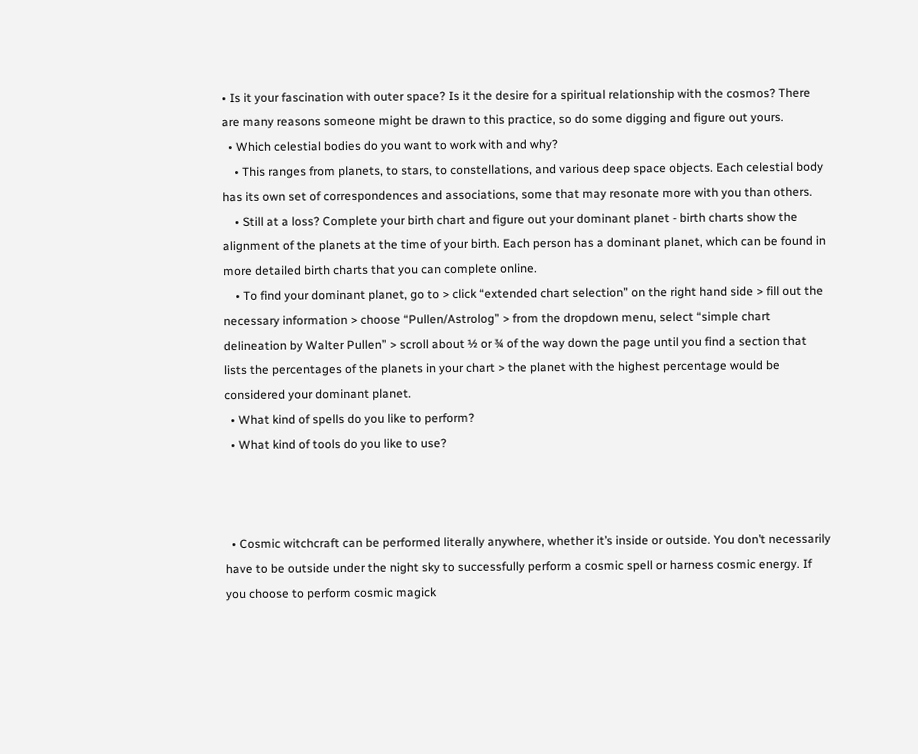• Is it your fascination with outer space? Is it the desire for a spiritual relationship with the cosmos? There are many reasons someone might be drawn to this practice, so do some digging and figure out yours.
  • Which celestial bodies do you want to work with and why?
    • This ranges from planets, to stars, to constellations, and various deep space objects. Each celestial body has its own set of correspondences and associations, some that may resonate more with you than others.
    • Still at a loss? Complete your birth chart and figure out your dominant planet - birth charts show the alignment of the planets at the time of your birth. Each person has a dominant planet, which can be found in more detailed birth charts that you can complete online.
    • To find your dominant planet, go to > click “extended chart selection” on the right hand side > fill out the necessary information > choose “Pullen/Astrolog” > from the dropdown menu, select “simple chart delineation by Walter Pullen” > scroll about ½ or ¾ of the way down the page until you find a section that lists the percentages of the planets in your chart > the planet with the highest percentage would be considered your dominant planet.
  • What kind of spells do you like to perform?
  • What kind of tools do you like to use?



  • Cosmic witchcraft can be performed literally anywhere, whether it’s inside or outside. You don’t necessarily have to be outside under the night sky to successfully perform a cosmic spell or harness cosmic energy. If you choose to perform cosmic magick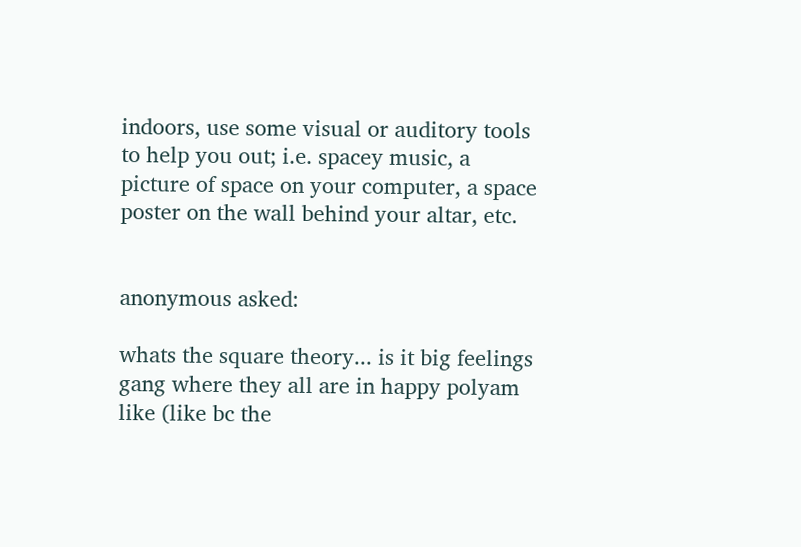indoors, use some visual or auditory tools to help you out; i.e. spacey music, a picture of space on your computer, a space poster on the wall behind your altar, etc.


anonymous asked:

whats the square theory... is it big feelings gang where they all are in happy polyam like (like bc the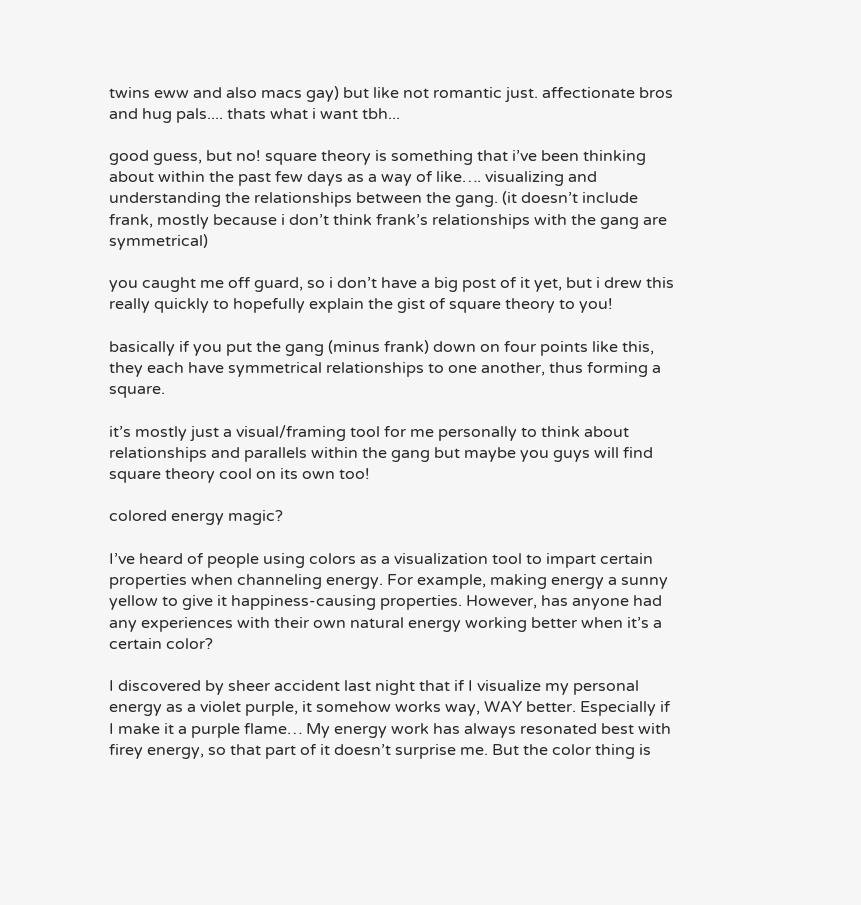twins eww and also macs gay) but like not romantic just. affectionate bros and hug pals.... thats what i want tbh...

good guess, but no! square theory is something that i’ve been thinking about within the past few days as a way of like…. visualizing and understanding the relationships between the gang. (it doesn’t include frank, mostly because i don’t think frank’s relationships with the gang are symmetrical)

you caught me off guard, so i don’t have a big post of it yet, but i drew this really quickly to hopefully explain the gist of square theory to you!

basically if you put the gang (minus frank) down on four points like this, they each have symmetrical relationships to one another, thus forming a square.

it’s mostly just a visual/framing tool for me personally to think about relationships and parallels within the gang but maybe you guys will find square theory cool on its own too!

colored energy magic?

I’ve heard of people using colors as a visualization tool to impart certain properties when channeling energy. For example, making energy a sunny yellow to give it happiness-causing properties. However, has anyone had any experiences with their own natural energy working better when it’s a certain color?

I discovered by sheer accident last night that if I visualize my personal energy as a violet purple, it somehow works way, WAY better. Especially if I make it a purple flame… My energy work has always resonated best with firey energy, so that part of it doesn’t surprise me. But the color thing is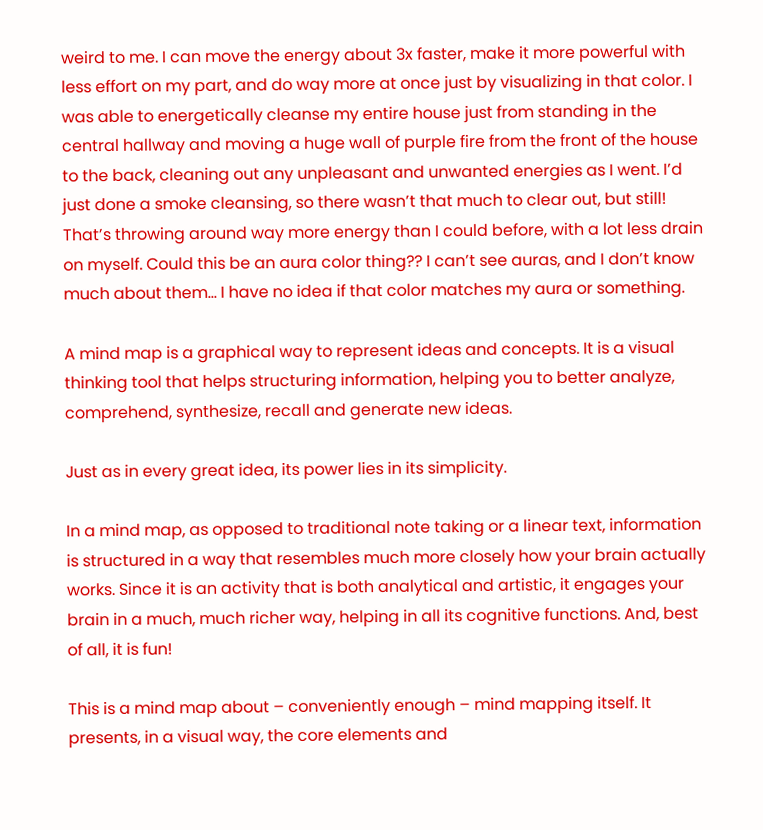weird to me. I can move the energy about 3x faster, make it more powerful with less effort on my part, and do way more at once just by visualizing in that color. I was able to energetically cleanse my entire house just from standing in the central hallway and moving a huge wall of purple fire from the front of the house to the back, cleaning out any unpleasant and unwanted energies as I went. I’d just done a smoke cleansing, so there wasn’t that much to clear out, but still! That’s throwing around way more energy than I could before, with a lot less drain on myself. Could this be an aura color thing?? I can’t see auras, and I don’t know much about them… I have no idea if that color matches my aura or something.

A mind map is a graphical way to represent ideas and concepts. It is a visual thinking tool that helps structuring information, helping you to better analyze, comprehend, synthesize, recall and generate new ideas.

Just as in every great idea, its power lies in its simplicity.

In a mind map, as opposed to traditional note taking or a linear text, information is structured in a way that resembles much more closely how your brain actually works. Since it is an activity that is both analytical and artistic, it engages your brain in a much, much richer way, helping in all its cognitive functions. And, best of all, it is fun!

This is a mind map about – conveniently enough – mind mapping itself. It presents, in a visual way, the core elements and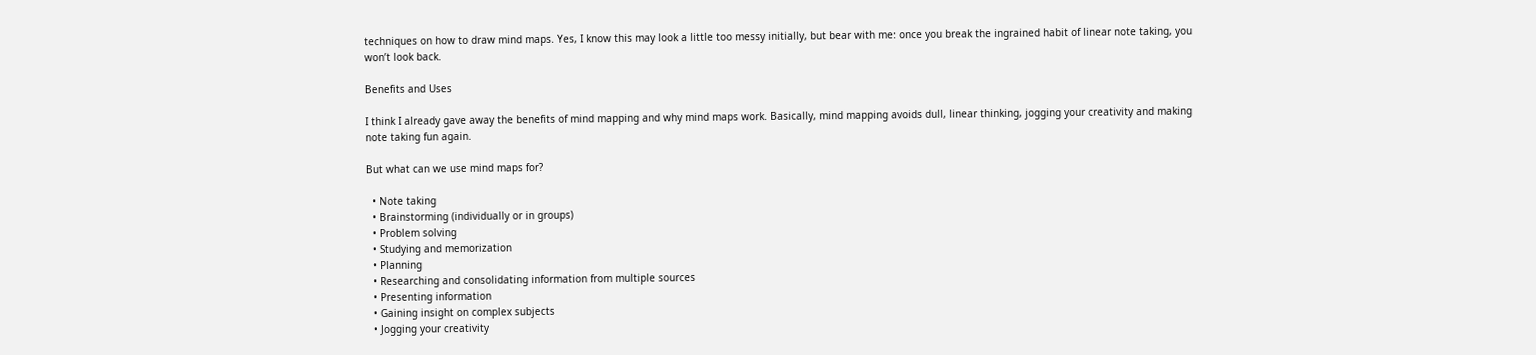techniques on how to draw mind maps. Yes, I know this may look a little too messy initially, but bear with me: once you break the ingrained habit of linear note taking, you won’t look back.

Benefits and Uses

I think I already gave away the benefits of mind mapping and why mind maps work. Basically, mind mapping avoids dull, linear thinking, jogging your creativity and making note taking fun again.

But what can we use mind maps for?

  • Note taking
  • Brainstorming (individually or in groups)
  • Problem solving
  • Studying and memorization
  • Planning
  • Researching and consolidating information from multiple sources
  • Presenting information
  • Gaining insight on complex subjects
  • Jogging your creativity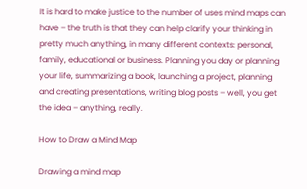It is hard to make justice to the number of uses mind maps can have – the truth is that they can help clarify your thinking in pretty much anything, in many different contexts: personal, family, educational or business. Planning you day or planning your life, summarizing a book, launching a project, planning and creating presentations, writing blog posts – well, you get the idea – anything, really.

How to Draw a Mind Map

Drawing a mind map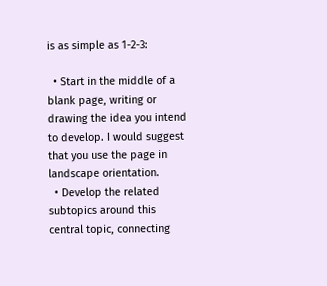is as simple as 1-2-3:

  • Start in the middle of a blank page, writing or drawing the idea you intend to develop. I would suggest that you use the page in landscape orientation.
  • Develop the related subtopics around this central topic, connecting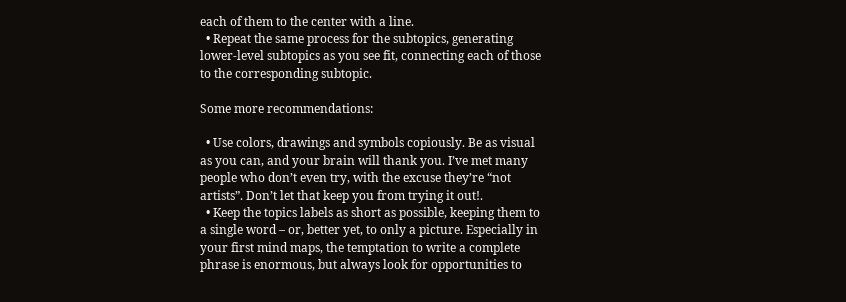each of them to the center with a line.
  • Repeat the same process for the subtopics, generating lower-level subtopics as you see fit, connecting each of those to the corresponding subtopic.

Some more recommendations:

  • Use colors, drawings and symbols copiously. Be as visual as you can, and your brain will thank you. I’ve met many people who don’t even try, with the excuse they’re “not artists”. Don’t let that keep you from trying it out!.
  • Keep the topics labels as short as possible, keeping them to a single word – or, better yet, to only a picture. Especially in your first mind maps, the temptation to write a complete phrase is enormous, but always look for opportunities to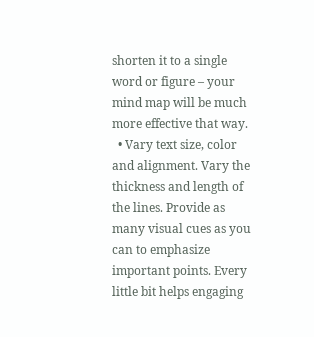shorten it to a single word or figure – your mind map will be much more effective that way.
  • Vary text size, color and alignment. Vary the thickness and length of the lines. Provide as many visual cues as you can to emphasize important points. Every little bit helps engaging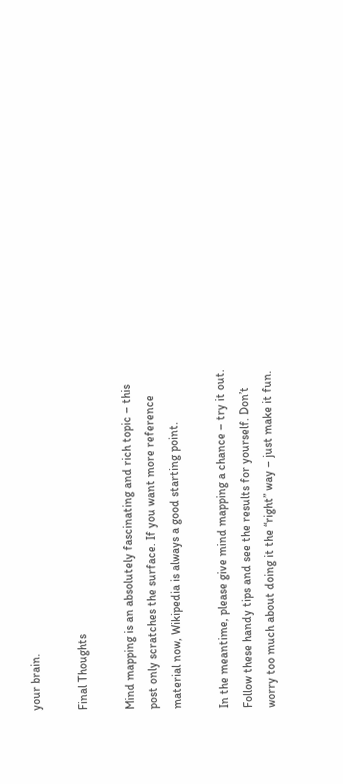your brain.

Final Thoughts

Mind mapping is an absolutely fascinating and rich topic – this post only scratches the surface. If you want more reference material now, Wikipedia is always a good starting point.

In the meantime, please give mind mapping a chance – try it out. Follow these handy tips and see the results for yourself. Don’t worry too much about doing it the “right” way – just make it fun.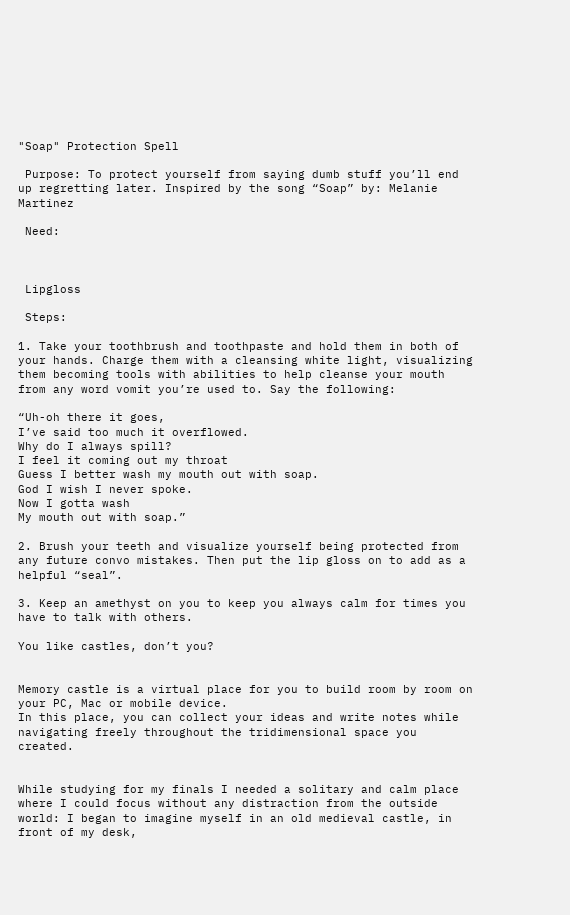"Soap" Protection Spell

 Purpose: To protect yourself from saying dumb stuff you’ll end up regretting later. Inspired by the song “Soap” by: Melanie Martinez

 Need:



 Lipgloss

 Steps:

1. Take your toothbrush and toothpaste and hold them in both of your hands. Charge them with a cleansing white light, visualizing them becoming tools with abilities to help cleanse your mouth from any word vomit you’re used to. Say the following:

“Uh-oh there it goes,
I’ve said too much it overflowed.
Why do I always spill?
I feel it coming out my throat
Guess I better wash my mouth out with soap.
God I wish I never spoke.
Now I gotta wash
My mouth out with soap.”

2. Brush your teeth and visualize yourself being protected from any future convo mistakes. Then put the lip gloss on to add as a helpful “seal”.

3. Keep an amethyst on you to keep you always calm for times you have to talk with others.

You like castles, don’t you?


Memory castle is a virtual place for you to build room by room on your PC, Mac or mobile device.
In this place, you can collect your ideas and write notes while navigating freely throughout the tridimensional space you created.


While studying for my finals I needed a solitary and calm place where I could focus without any distraction from the outside world: I began to imagine myself in an old medieval castle, in front of my desk,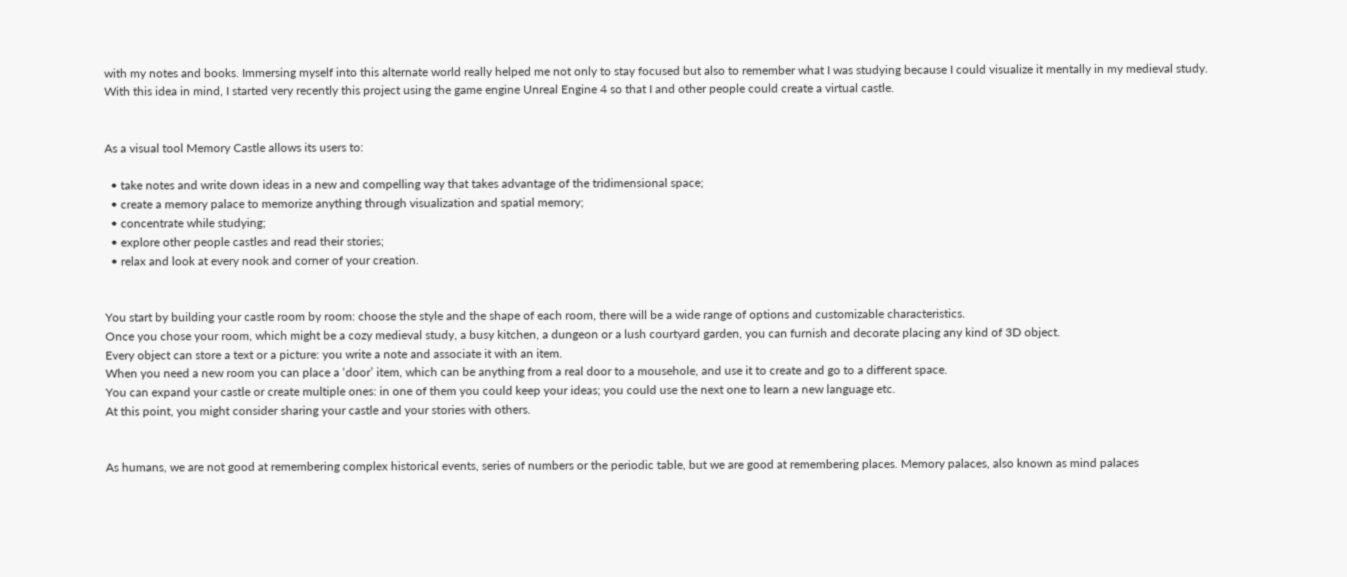with my notes and books. Immersing myself into this alternate world really helped me not only to stay focused but also to remember what I was studying because I could visualize it mentally in my medieval study.
With this idea in mind, I started very recently this project using the game engine Unreal Engine 4 so that I and other people could create a virtual castle.


As a visual tool Memory Castle allows its users to:

  • take notes and write down ideas in a new and compelling way that takes advantage of the tridimensional space;
  • create a memory palace to memorize anything through visualization and spatial memory;
  • concentrate while studying;
  • explore other people castles and read their stories;
  • relax and look at every nook and corner of your creation.


You start by building your castle room by room: choose the style and the shape of each room, there will be a wide range of options and customizable characteristics.
Once you chose your room, which might be a cozy medieval study, a busy kitchen, a dungeon or a lush courtyard garden, you can furnish and decorate placing any kind of 3D object.
Every object can store a text or a picture: you write a note and associate it with an item.
When you need a new room you can place a ‘door’ item, which can be anything from a real door to a mousehole, and use it to create and go to a different space.
You can expand your castle or create multiple ones: in one of them you could keep your ideas; you could use the next one to learn a new language etc.
At this point, you might consider sharing your castle and your stories with others.


As humans, we are not good at remembering complex historical events, series of numbers or the periodic table, but we are good at remembering places. Memory palaces, also known as mind palaces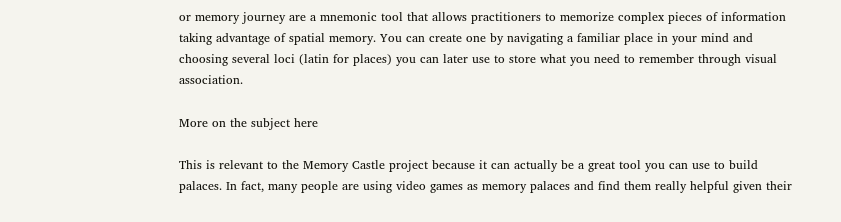or memory journey are a mnemonic tool that allows practitioners to memorize complex pieces of information taking advantage of spatial memory. You can create one by navigating a familiar place in your mind and choosing several loci (latin for places) you can later use to store what you need to remember through visual association.

More on the subject here

This is relevant to the Memory Castle project because it can actually be a great tool you can use to build palaces. In fact, many people are using video games as memory palaces and find them really helpful given their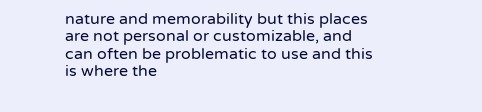nature and memorability but this places are not personal or customizable, and can often be problematic to use and this is where the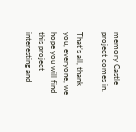memory Castle project comes in.

That’s all, thank you, everyone, we hope you will find this project interesting and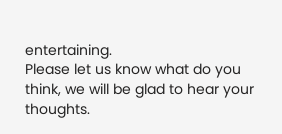entertaining.
Please let us know what do you think, we will be glad to hear your thoughts.